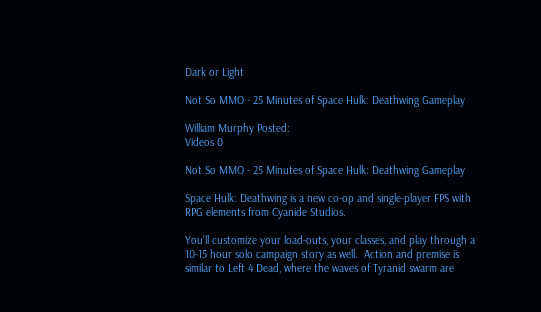Dark or Light

Not So MMO - 25 Minutes of Space Hulk: Deathwing Gameplay

William Murphy Posted:
Videos 0

Not So MMO - 25 Minutes of Space Hulk: Deathwing Gameplay

Space Hulk: Deathwing is a new co-op and single-player FPS with RPG elements from Cyanide Studios.

You'll customize your load-outs, your classes, and play through a 10-15 hour solo campaign story as well.  Action and premise is similar to Left 4 Dead, where the waves of Tyranid swarm are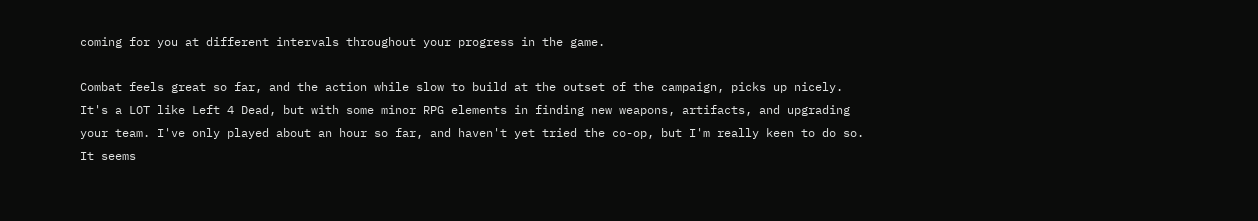coming for you at different intervals throughout your progress in the game.

Combat feels great so far, and the action while slow to build at the outset of the campaign, picks up nicely. It's a LOT like Left 4 Dead, but with some minor RPG elements in finding new weapons, artifacts, and upgrading your team. I've only played about an hour so far, and haven't yet tried the co-op, but I'm really keen to do so. It seems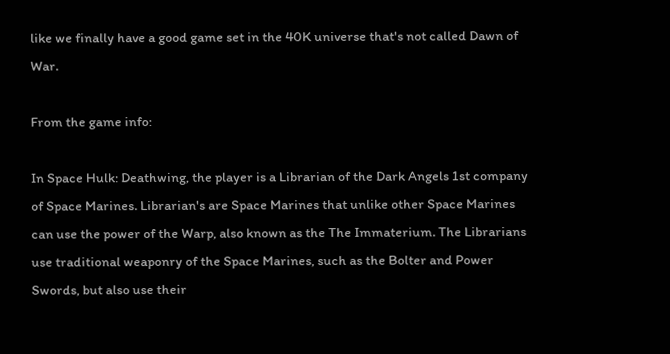like we finally have a good game set in the 40K universe that's not called Dawn of War.

From the game info:

In Space Hulk: Deathwing, the player is a Librarian of the Dark Angels 1st company of Space Marines. Librarian's are Space Marines that unlike other Space Marines can use the power of the Warp, also known as the The Immaterium. The Librarians use traditional weaponry of the Space Marines, such as the Bolter and Power Swords, but also use their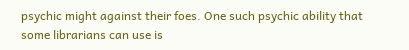psychic might against their foes. One such psychic ability that some librarians can use is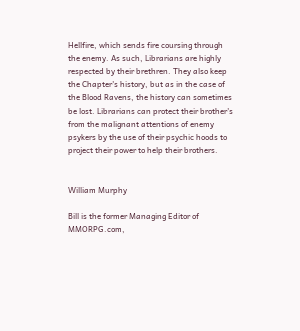Hellfire, which sends fire coursing through the enemy. As such, Librarians are highly respected by their brethren. They also keep the Chapter's history, but as in the case of the Blood Ravens, the history can sometimes be lost. Librarians can protect their brother's from the malignant attentions of enemy psykers by the use of their psychic hoods to project their power to help their brothers.


William Murphy

Bill is the former Managing Editor of MMORPG.com,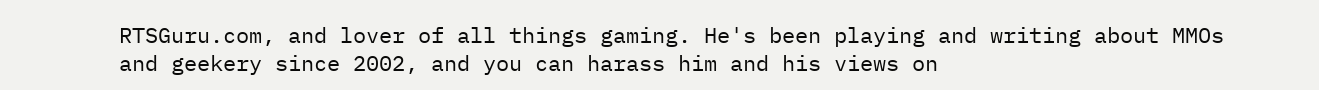RTSGuru.com, and lover of all things gaming. He's been playing and writing about MMOs and geekery since 2002, and you can harass him and his views on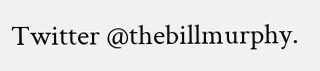Twitter @thebillmurphy.